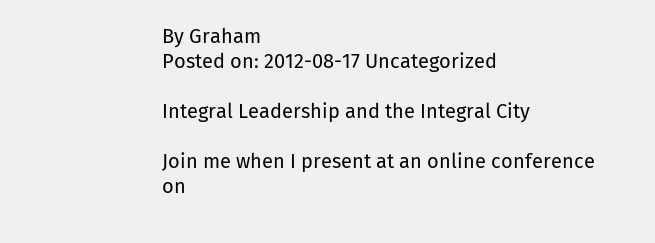By Graham
Posted on: 2012-08-17 Uncategorized

Integral Leadership and the Integral City

Join me when I present at an online conference on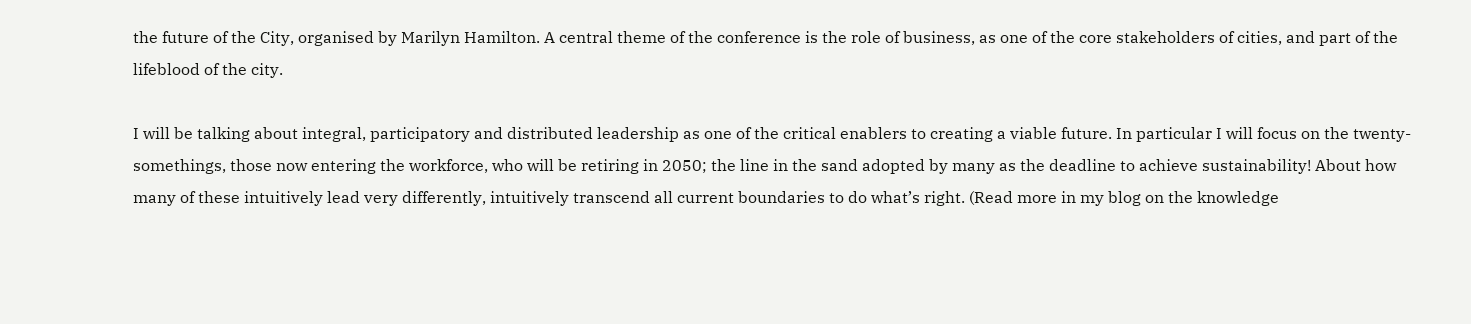the future of the City, organised by Marilyn Hamilton. A central theme of the conference is the role of business, as one of the core stakeholders of cities, and part of the lifeblood of the city.

I will be talking about integral, participatory and distributed leadership as one of the critical enablers to creating a viable future. In particular I will focus on the twenty-somethings, those now entering the workforce, who will be retiring in 2050; the line in the sand adopted by many as the deadline to achieve sustainability! About how many of these intuitively lead very differently, intuitively transcend all current boundaries to do what’s right. (Read more in my blog on the knowledge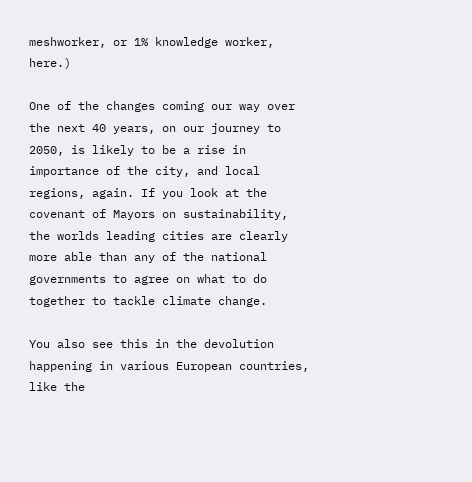meshworker, or 1% knowledge worker, here.)

One of the changes coming our way over the next 40 years, on our journey to 2050, is likely to be a rise in importance of the city, and local regions, again. If you look at the covenant of Mayors on sustainability, the worlds leading cities are clearly more able than any of the national governments to agree on what to do together to tackle climate change.

You also see this in the devolution happening in various European countries, like the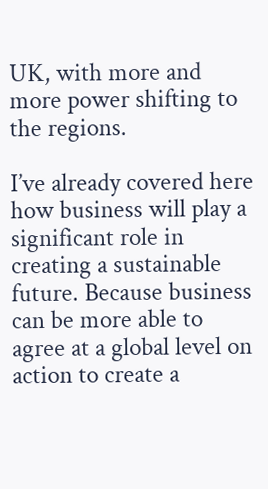UK, with more and more power shifting to the regions.

I’ve already covered here how business will play a significant role in creating a sustainable future. Because business can be more able to agree at a global level on action to create a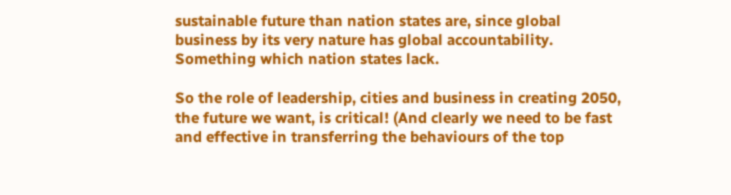sustainable future than nation states are, since global business by its very nature has global accountability. Something which nation states lack.

So the role of leadership, cities and business in creating 2050, the future we want, is critical! (And clearly we need to be fast and effective in transferring the behaviours of the top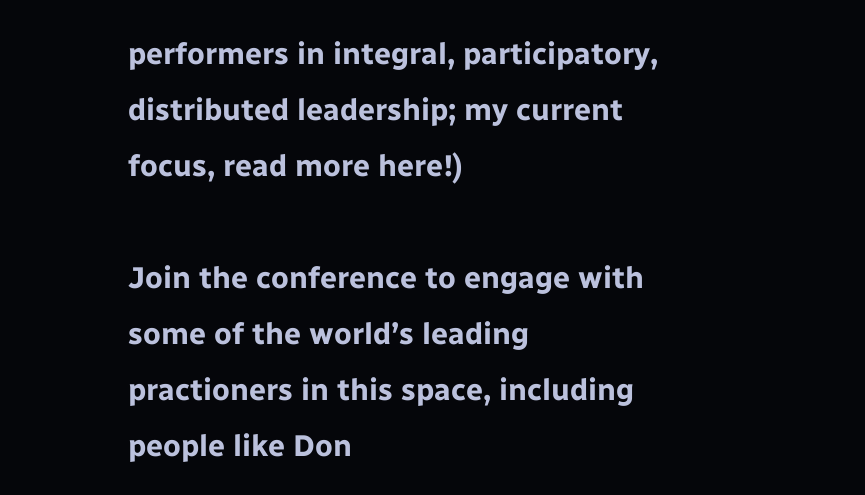performers in integral, participatory, distributed leadership; my current focus, read more here!)

Join the conference to engage with some of the world’s leading practioners in this space, including people like Don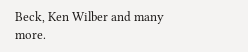Beck, Ken Wilber and many more.